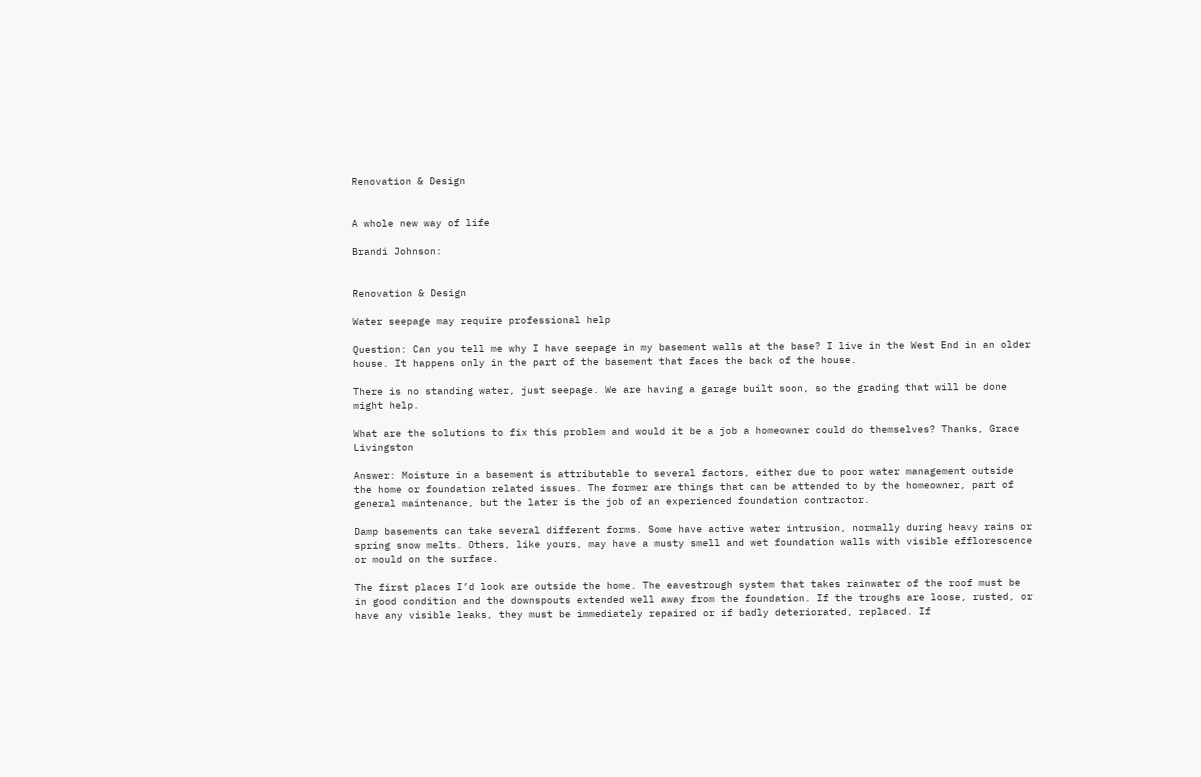Renovation & Design


A whole new way of life

Brandi Johnson:


Renovation & Design

Water seepage may require professional help

Question: Can you tell me why I have seepage in my basement walls at the base? I live in the West End in an older house. It happens only in the part of the basement that faces the back of the house.

There is no standing water, just seepage. We are having a garage built soon, so the grading that will be done might help.

What are the solutions to fix this problem and would it be a job a homeowner could do themselves? Thanks, Grace Livingston

Answer: Moisture in a basement is attributable to several factors, either due to poor water management outside the home or foundation related issues. The former are things that can be attended to by the homeowner, part of general maintenance, but the later is the job of an experienced foundation contractor.

Damp basements can take several different forms. Some have active water intrusion, normally during heavy rains or spring snow melts. Others, like yours, may have a musty smell and wet foundation walls with visible efflorescence or mould on the surface.

The first places I’d look are outside the home. The eavestrough system that takes rainwater of the roof must be in good condition and the downspouts extended well away from the foundation. If the troughs are loose, rusted, or have any visible leaks, they must be immediately repaired or if badly deteriorated, replaced. If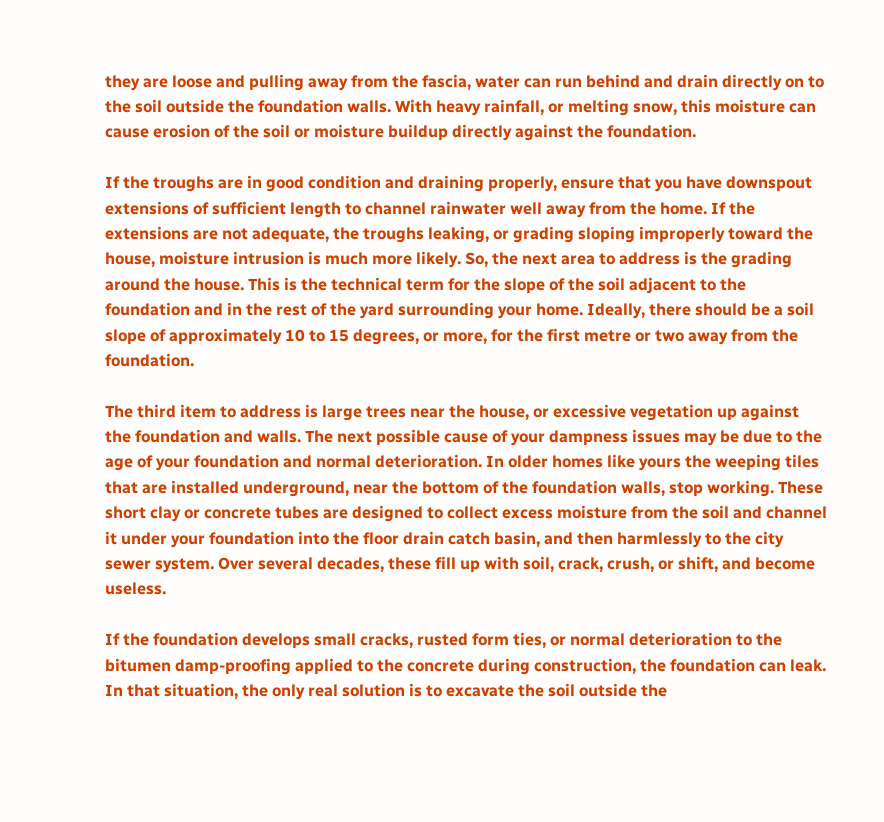they are loose and pulling away from the fascia, water can run behind and drain directly on to the soil outside the foundation walls. With heavy rainfall, or melting snow, this moisture can cause erosion of the soil or moisture buildup directly against the foundation.

If the troughs are in good condition and draining properly, ensure that you have downspout extensions of sufficient length to channel rainwater well away from the home. If the extensions are not adequate, the troughs leaking, or grading sloping improperly toward the house, moisture intrusion is much more likely. So, the next area to address is the grading around the house. This is the technical term for the slope of the soil adjacent to the foundation and in the rest of the yard surrounding your home. Ideally, there should be a soil slope of approximately 10 to 15 degrees, or more, for the first metre or two away from the foundation.

The third item to address is large trees near the house, or excessive vegetation up against the foundation and walls. The next possible cause of your dampness issues may be due to the age of your foundation and normal deterioration. In older homes like yours the weeping tiles that are installed underground, near the bottom of the foundation walls, stop working. These short clay or concrete tubes are designed to collect excess moisture from the soil and channel it under your foundation into the floor drain catch basin, and then harmlessly to the city sewer system. Over several decades, these fill up with soil, crack, crush, or shift, and become useless.

If the foundation develops small cracks, rusted form ties, or normal deterioration to the bitumen damp-proofing applied to the concrete during construction, the foundation can leak. In that situation, the only real solution is to excavate the soil outside the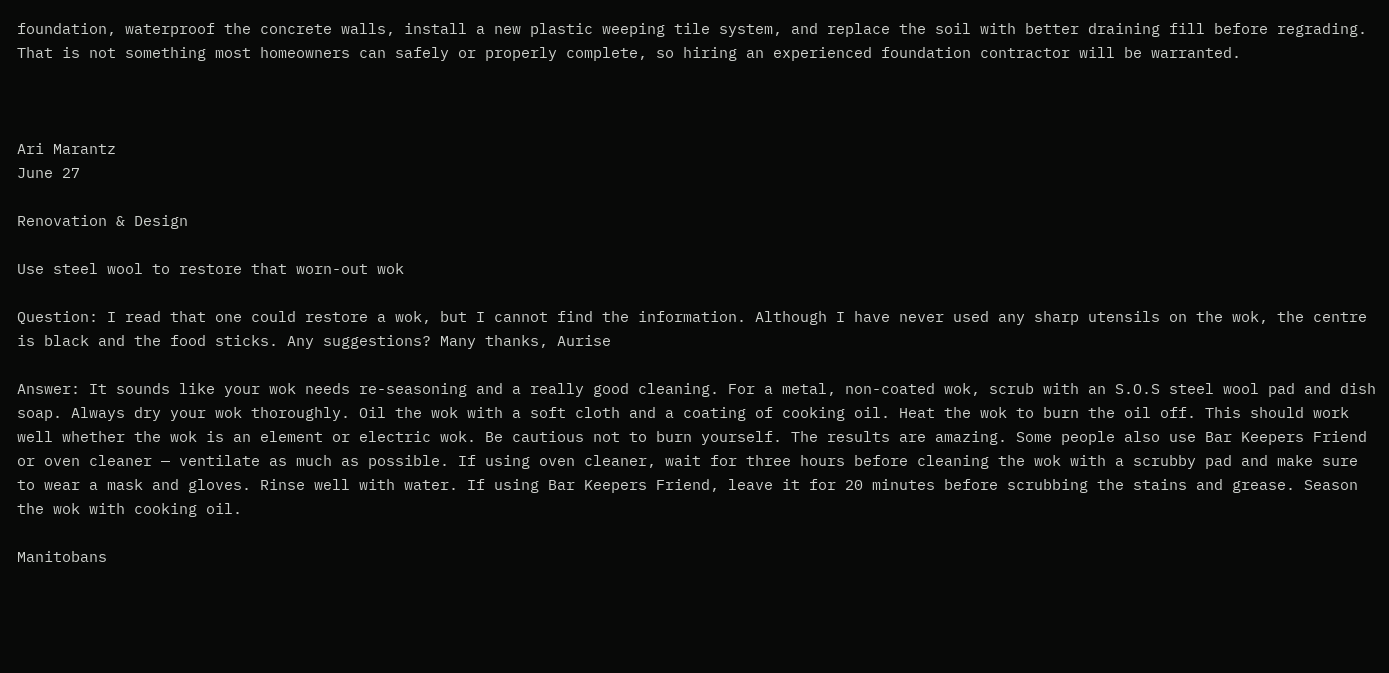foundation, waterproof the concrete walls, install a new plastic weeping tile system, and replace the soil with better draining fill before regrading. That is not something most homeowners can safely or properly complete, so hiring an experienced foundation contractor will be warranted.



Ari Marantz
June 27

Renovation & Design

Use steel wool to restore that worn-out wok

Question: I read that one could restore a wok, but I cannot find the information. Although I have never used any sharp utensils on the wok, the centre is black and the food sticks. Any suggestions? Many thanks, Aurise

Answer: It sounds like your wok needs re-seasoning and a really good cleaning. For a metal, non-coated wok, scrub with an S.O.S steel wool pad and dish soap. Always dry your wok thoroughly. Oil the wok with a soft cloth and a coating of cooking oil. Heat the wok to burn the oil off. This should work well whether the wok is an element or electric wok. Be cautious not to burn yourself. The results are amazing. Some people also use Bar Keepers Friend or oven cleaner — ventilate as much as possible. If using oven cleaner, wait for three hours before cleaning the wok with a scrubby pad and make sure to wear a mask and gloves. Rinse well with water. If using Bar Keepers Friend, leave it for 20 minutes before scrubbing the stains and grease. Season the wok with cooking oil.

Manitobans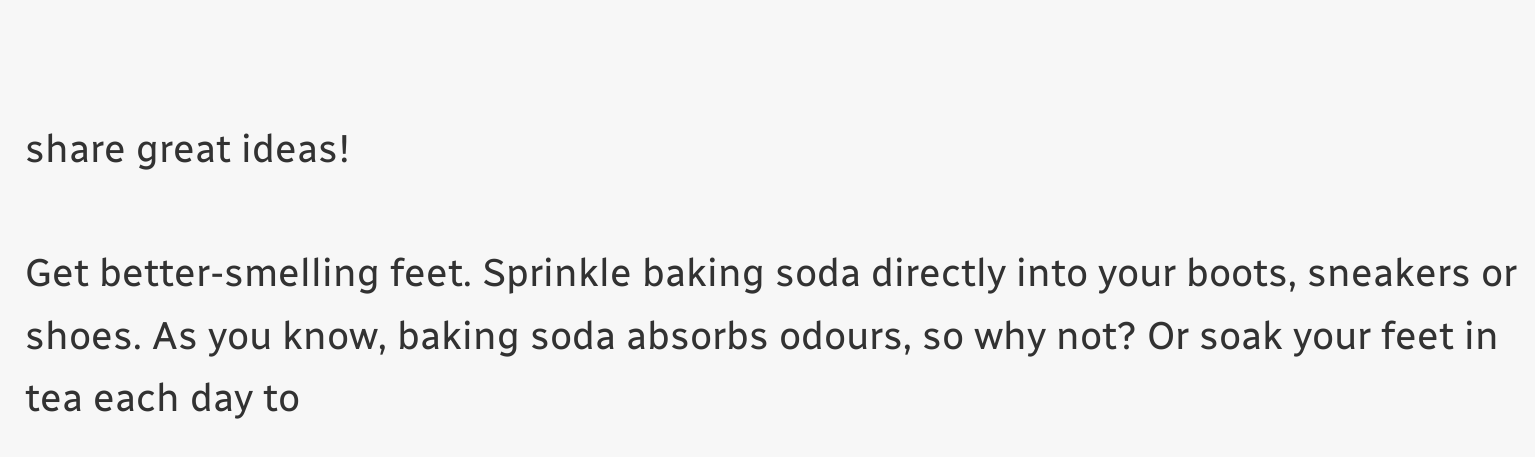share great ideas!

Get better-smelling feet. Sprinkle baking soda directly into your boots, sneakers or shoes. As you know, baking soda absorbs odours, so why not? Or soak your feet in tea each day to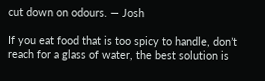cut down on odours. — Josh

If you eat food that is too spicy to handle, don’t reach for a glass of water, the best solution is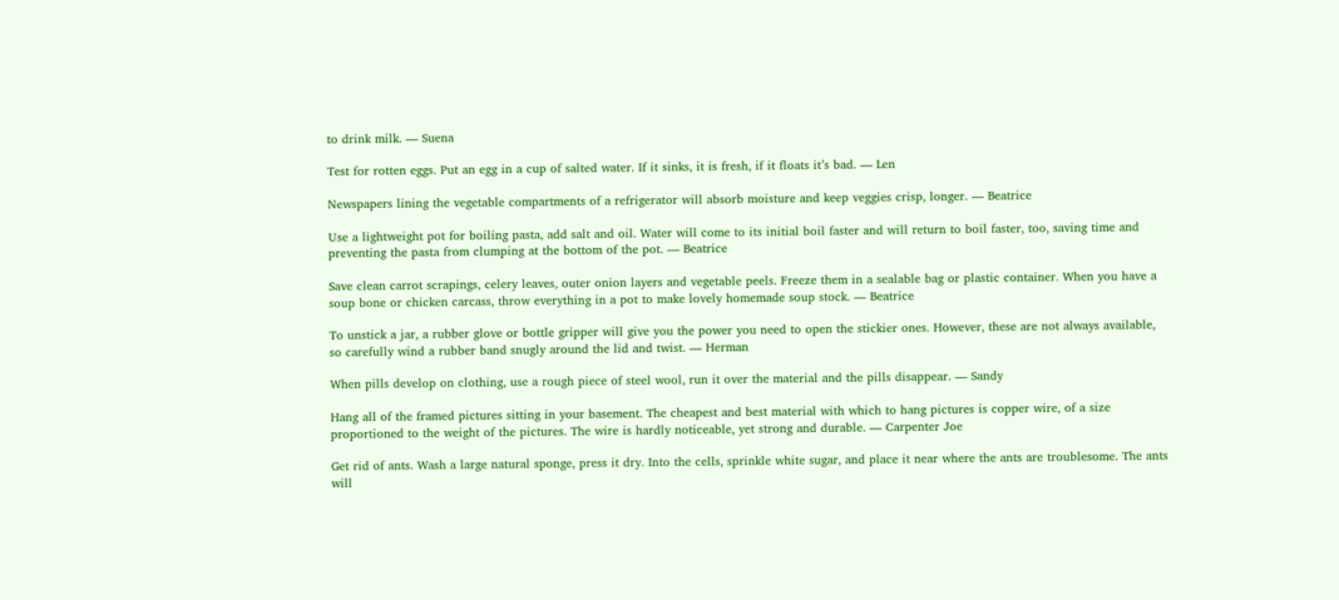to drink milk. — Suena

Test for rotten eggs. Put an egg in a cup of salted water. If it sinks, it is fresh, if it floats it’s bad. — Len

Newspapers lining the vegetable compartments of a refrigerator will absorb moisture and keep veggies crisp, longer. — Beatrice

Use a lightweight pot for boiling pasta, add salt and oil. Water will come to its initial boil faster and will return to boil faster, too, saving time and preventing the pasta from clumping at the bottom of the pot. — Beatrice

Save clean carrot scrapings, celery leaves, outer onion layers and vegetable peels. Freeze them in a sealable bag or plastic container. When you have a soup bone or chicken carcass, throw everything in a pot to make lovely homemade soup stock. — Beatrice

To unstick a jar, a rubber glove or bottle gripper will give you the power you need to open the stickier ones. However, these are not always available, so carefully wind a rubber band snugly around the lid and twist. — Herman

When pills develop on clothing, use a rough piece of steel wool, run it over the material and the pills disappear. — Sandy

Hang all of the framed pictures sitting in your basement. The cheapest and best material with which to hang pictures is copper wire, of a size proportioned to the weight of the pictures. The wire is hardly noticeable, yet strong and durable. — Carpenter Joe

Get rid of ants. Wash a large natural sponge, press it dry. Into the cells, sprinkle white sugar, and place it near where the ants are troublesome. The ants will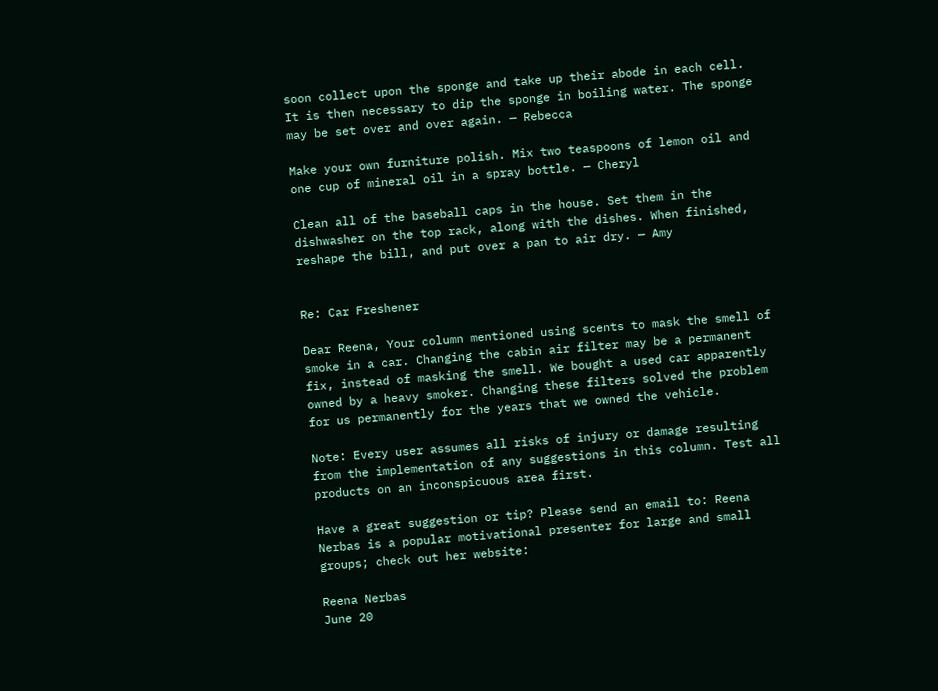soon collect upon the sponge and take up their abode in each cell. It is then necessary to dip the sponge in boiling water. The sponge may be set over and over again. — Rebecca

Make your own furniture polish. Mix two teaspoons of lemon oil and one cup of mineral oil in a spray bottle. — Cheryl

Clean all of the baseball caps in the house. Set them in the dishwasher on the top rack, along with the dishes. When finished, reshape the bill, and put over a pan to air dry. — Amy


Re: Car Freshener

Dear Reena, Your column mentioned using scents to mask the smell of smoke in a car. Changing the cabin air filter may be a permanent fix, instead of masking the smell. We bought a used car apparently owned by a heavy smoker. Changing these filters solved the problem for us permanently for the years that we owned the vehicle.

Note: Every user assumes all risks of injury or damage resulting from the implementation of any suggestions in this column. Test all products on an inconspicuous area first.

Have a great suggestion or tip? Please send an email to: Reena Nerbas is a popular motivational presenter for large and small groups; check out her website:

Reena Nerbas
June 20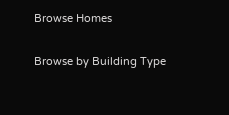Browse Homes

Browse by Building Type